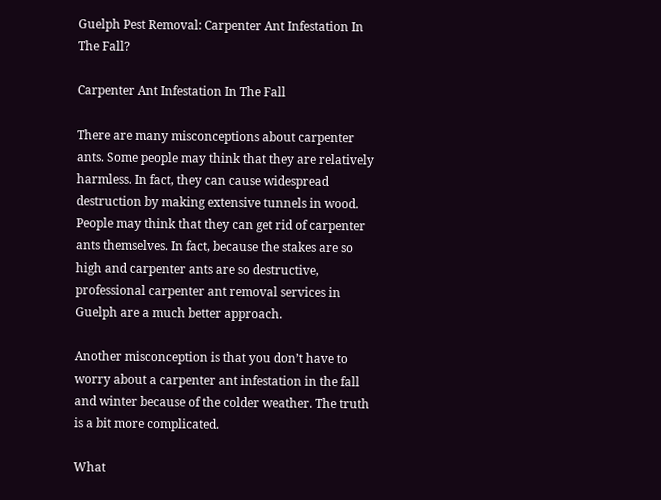Guelph Pest Removal: Carpenter Ant Infestation In The Fall?

Carpenter Ant Infestation In The Fall

There are many misconceptions about carpenter ants. Some people may think that they are relatively harmless. In fact, they can cause widespread destruction by making extensive tunnels in wood. People may think that they can get rid of carpenter ants themselves. In fact, because the stakes are so high and carpenter ants are so destructive, professional carpenter ant removal services in Guelph are a much better approach.

Another misconception is that you don’t have to worry about a carpenter ant infestation in the fall and winter because of the colder weather. The truth is a bit more complicated.

What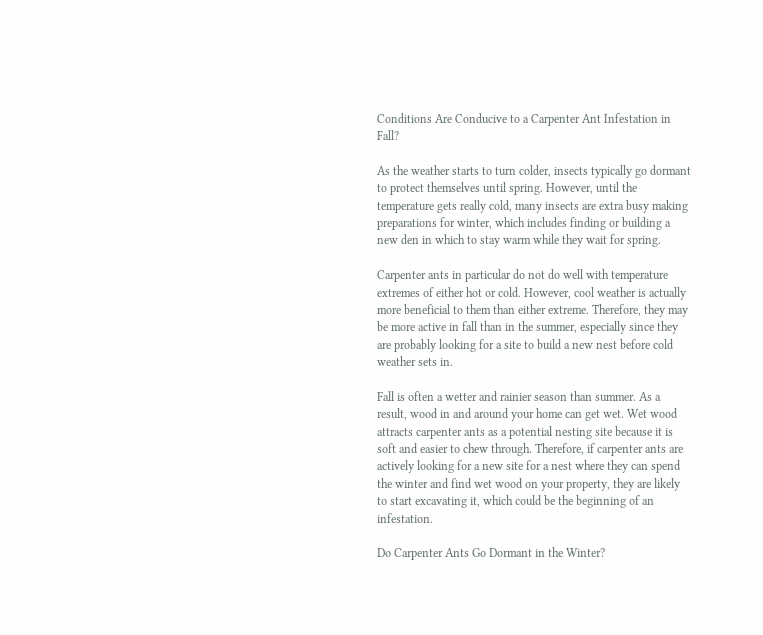Conditions Are Conducive to a Carpenter Ant Infestation in Fall?

As the weather starts to turn colder, insects typically go dormant to protect themselves until spring. However, until the temperature gets really cold, many insects are extra busy making preparations for winter, which includes finding or building a new den in which to stay warm while they wait for spring.

Carpenter ants in particular do not do well with temperature extremes of either hot or cold. However, cool weather is actually more beneficial to them than either extreme. Therefore, they may be more active in fall than in the summer, especially since they are probably looking for a site to build a new nest before cold weather sets in.

Fall is often a wetter and rainier season than summer. As a result, wood in and around your home can get wet. Wet wood attracts carpenter ants as a potential nesting site because it is soft and easier to chew through. Therefore, if carpenter ants are actively looking for a new site for a nest where they can spend the winter and find wet wood on your property, they are likely to start excavating it, which could be the beginning of an infestation.

Do Carpenter Ants Go Dormant in the Winter?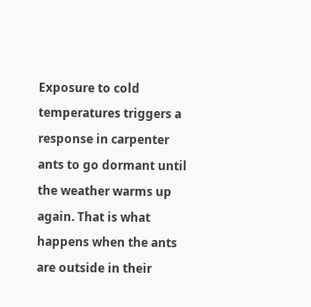Exposure to cold temperatures triggers a response in carpenter ants to go dormant until the weather warms up again. That is what happens when the ants are outside in their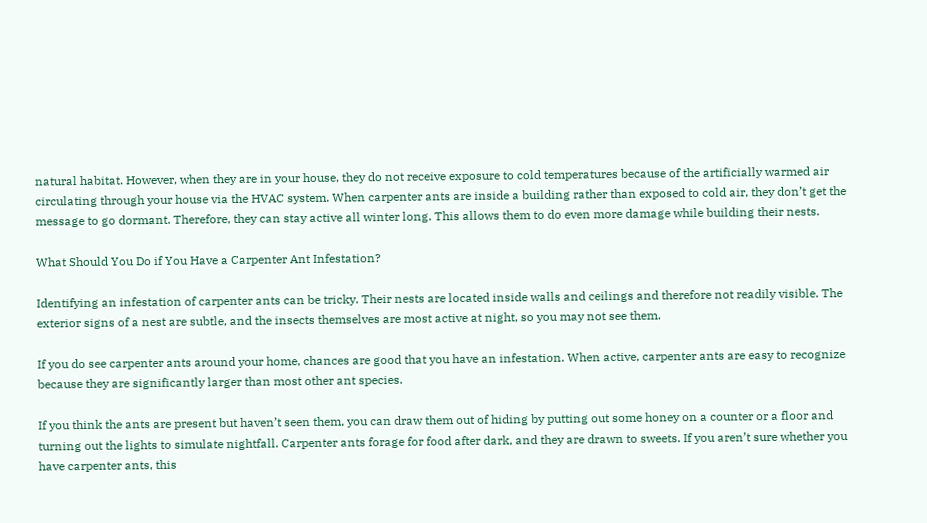natural habitat. However, when they are in your house, they do not receive exposure to cold temperatures because of the artificially warmed air circulating through your house via the HVAC system. When carpenter ants are inside a building rather than exposed to cold air, they don’t get the message to go dormant. Therefore, they can stay active all winter long. This allows them to do even more damage while building their nests.

What Should You Do if You Have a Carpenter Ant Infestation?

Identifying an infestation of carpenter ants can be tricky. Their nests are located inside walls and ceilings and therefore not readily visible. The exterior signs of a nest are subtle, and the insects themselves are most active at night, so you may not see them.

If you do see carpenter ants around your home, chances are good that you have an infestation. When active, carpenter ants are easy to recognize because they are significantly larger than most other ant species.

If you think the ants are present but haven’t seen them, you can draw them out of hiding by putting out some honey on a counter or a floor and turning out the lights to simulate nightfall. Carpenter ants forage for food after dark, and they are drawn to sweets. If you aren’t sure whether you have carpenter ants, this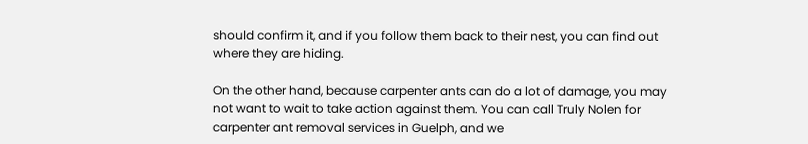should confirm it, and if you follow them back to their nest, you can find out where they are hiding.

On the other hand, because carpenter ants can do a lot of damage, you may not want to wait to take action against them. You can call Truly Nolen for carpenter ant removal services in Guelph, and we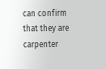can confirm that they are carpenter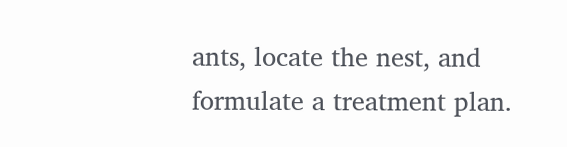ants, locate the nest, and formulate a treatment plan.